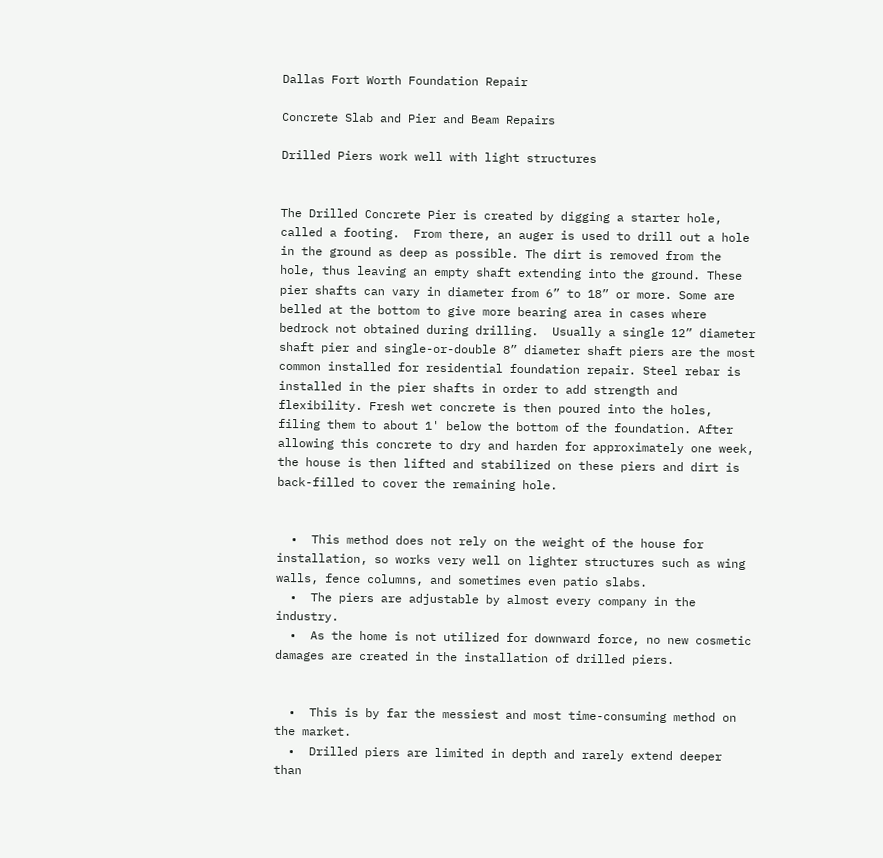Dallas Fort Worth Foundation Repair

Concrete Slab and Pier and Beam Repairs

Drilled Piers work well with light structures


The Drilled Concrete Pier is created by digging a starter hole, called a footing.  From there, an auger is used to drill out a hole in the ground as deep as possible. The dirt is removed from the hole, thus leaving an empty shaft extending into the ground. These pier shafts can vary in diameter from 6” to 18” or more. Some are belled at the bottom to give more bearing area in cases where bedrock not obtained during drilling.  Usually a single 12” diameter shaft pier and single-or-double 8” diameter shaft piers are the most common installed for residential foundation repair. Steel rebar is installed in the pier shafts in order to add strength and flexibility. Fresh wet concrete is then poured into the holes, filing them to about 1' below the bottom of the foundation. After allowing this concrete to dry and harden for approximately one week, the house is then lifted and stabilized on these piers and dirt is back-filled to cover the remaining hole.


  •  This method does not rely on the weight of the house for installation, so works very well on lighter structures such as wing walls, fence columns, and sometimes even patio slabs.
  •  The piers are adjustable by almost every company in the industry.
  •  As the home is not utilized for downward force, no new cosmetic damages are created in the installation of drilled piers.


  •  This is by far the messiest and most time-consuming method on the market.
  •  Drilled piers are limited in depth and rarely extend deeper than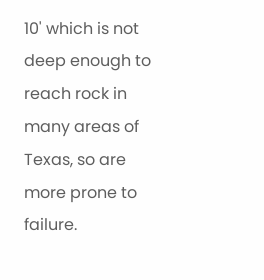10' which is not deep enough to reach rock in many areas of Texas, so are more prone to failure.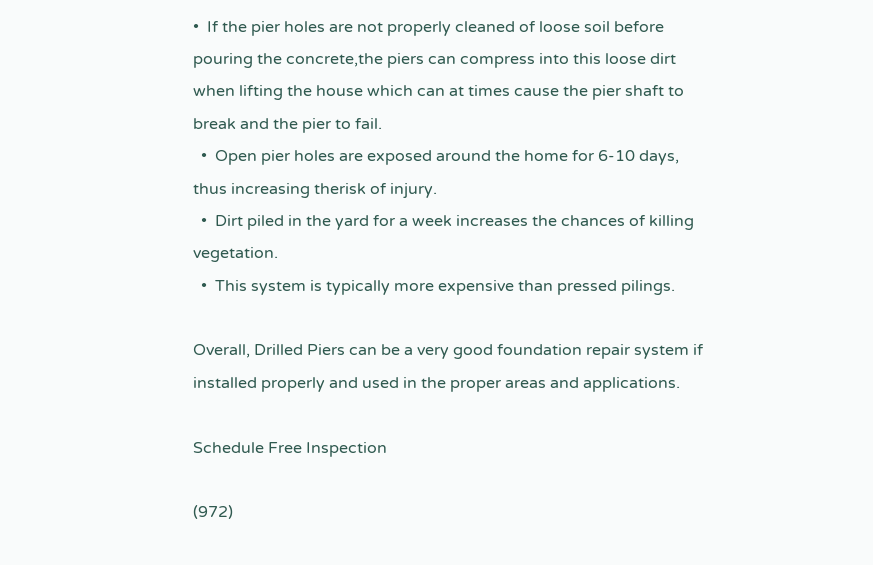•  If the pier holes are not properly cleaned of loose soil before pouring the concrete,the piers can compress into this loose dirt when lifting the house which can at times cause the pier shaft to break and the pier to fail.
  •  Open pier holes are exposed around the home for 6-10 days, thus increasing therisk of injury.
  •  Dirt piled in the yard for a week increases the chances of killing vegetation.
  •  This system is typically more expensive than pressed pilings.

Overall, Drilled Piers can be a very good foundation repair system if installed properly and used in the proper areas and applications.

Schedule Free Inspection

(972)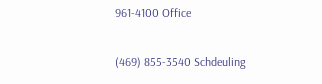961-4100 Office

(469) 855-3540 Schdeuling